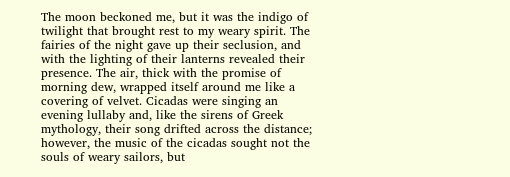The moon beckoned me, but it was the indigo of twilight that brought rest to my weary spirit. The fairies of the night gave up their seclusion, and with the lighting of their lanterns revealed their presence. The air, thick with the promise of morning dew, wrapped itself around me like a covering of velvet. Cicadas were singing an evening lullaby and, like the sirens of Greek mythology, their song drifted across the distance; however, the music of the cicadas sought not the souls of weary sailors, but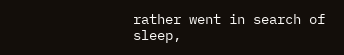rather went in search of sleep,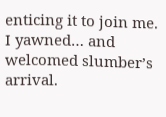enticing it to join me. I yawned… and welcomed slumber’s arrival.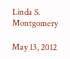Linda S. Montgomery

May 13, 2012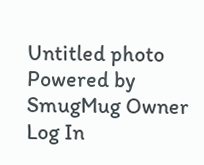Untitled photo
Powered by SmugMug Owner Log In